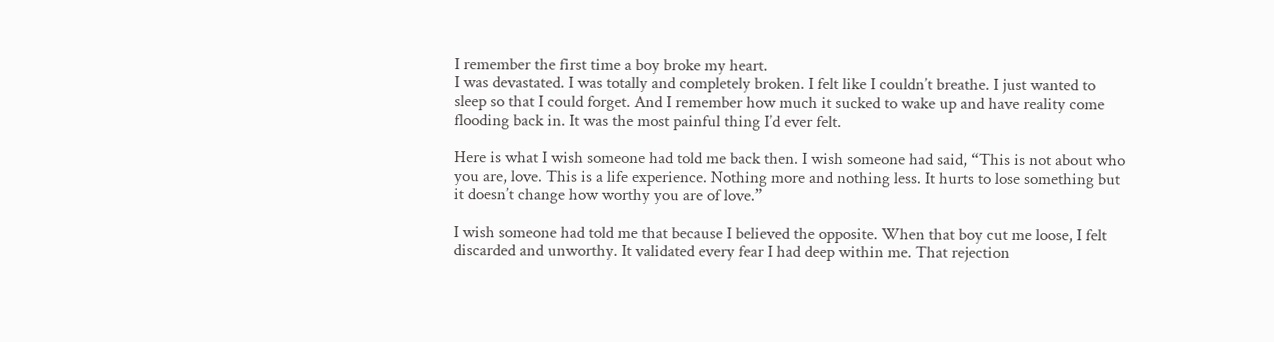I remember the first time a boy broke my heart.
I was devastated. I was totally and completely broken. I felt like I couldn’t breathe. I just wanted to sleep so that I could forget. And I remember how much it sucked to wake up and have reality come flooding back in. It was the most painful thing I’d ever felt.

Here is what I wish someone had told me back then. I wish someone had said, “This is not about who you are, love. This is a life experience. Nothing more and nothing less. It hurts to lose something but it doesn’t change how worthy you are of love.”

I wish someone had told me that because I believed the opposite. When that boy cut me loose, I felt discarded and unworthy. It validated every fear I had deep within me. That rejection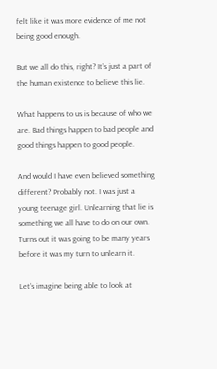felt like it was more evidence of me not being good enough.

But we all do this, right? It’s just a part of the human existence to believe this lie.

What happens to us is because of who we are. Bad things happen to bad people and good things happen to good people.

And would I have even believed something different? Probably not. I was just a young teenage girl. Unlearning that lie is something we all have to do on our own. Turns out it was going to be many years before it was my turn to unlearn it.

Let’s imagine being able to look at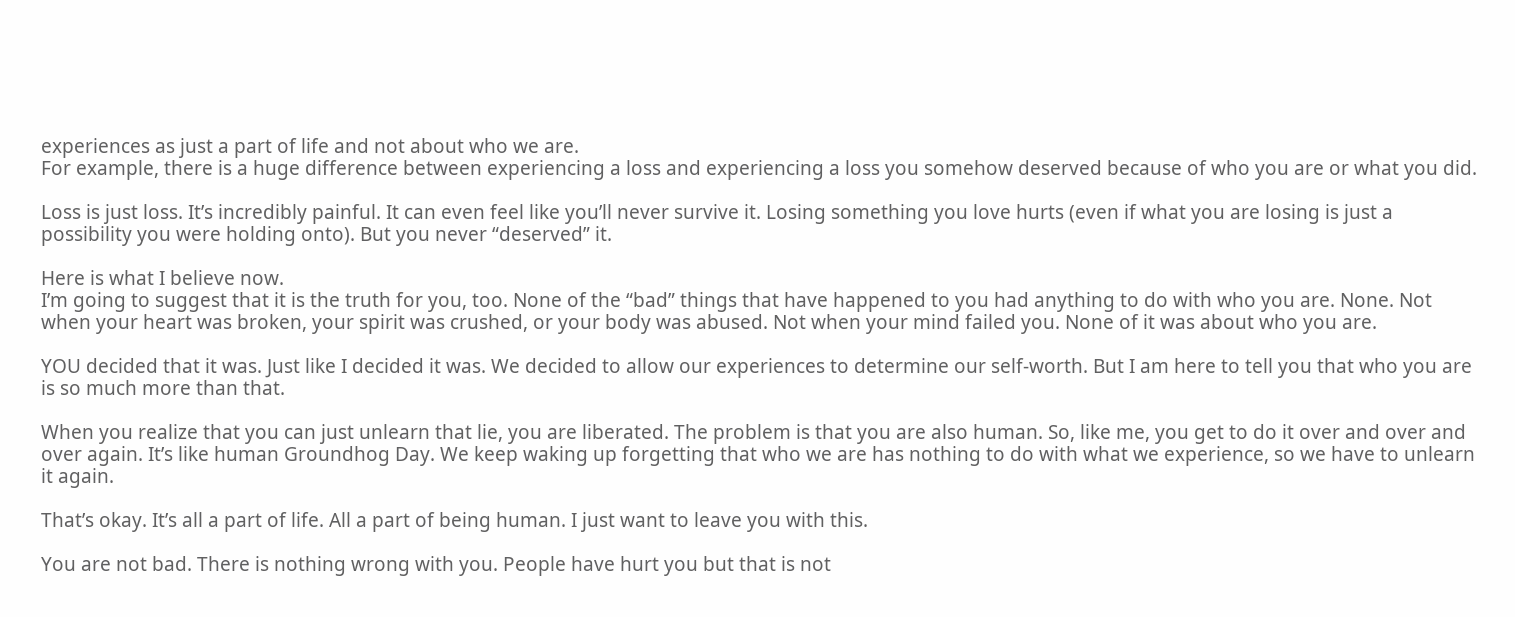experiences as just a part of life and not about who we are.
For example, there is a huge difference between experiencing a loss and experiencing a loss you somehow deserved because of who you are or what you did.

Loss is just loss. It’s incredibly painful. It can even feel like you’ll never survive it. Losing something you love hurts (even if what you are losing is just a possibility you were holding onto). But you never “deserved” it.

Here is what I believe now.
I’m going to suggest that it is the truth for you, too. None of the “bad” things that have happened to you had anything to do with who you are. None. Not when your heart was broken, your spirit was crushed, or your body was abused. Not when your mind failed you. None of it was about who you are.

YOU decided that it was. Just like I decided it was. We decided to allow our experiences to determine our self-worth. But I am here to tell you that who you are is so much more than that.

When you realize that you can just unlearn that lie, you are liberated. The problem is that you are also human. So, like me, you get to do it over and over and over again. It’s like human Groundhog Day. We keep waking up forgetting that who we are has nothing to do with what we experience, so we have to unlearn it again.

That’s okay. It’s all a part of life. All a part of being human. I just want to leave you with this.

You are not bad. There is nothing wrong with you. People have hurt you but that is not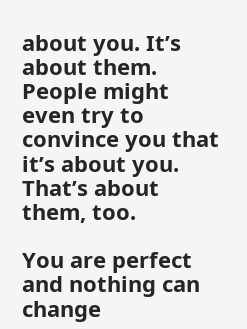about you. It’s about them. People might even try to convince you that it’s about you. That’s about them, too.

You are perfect and nothing can change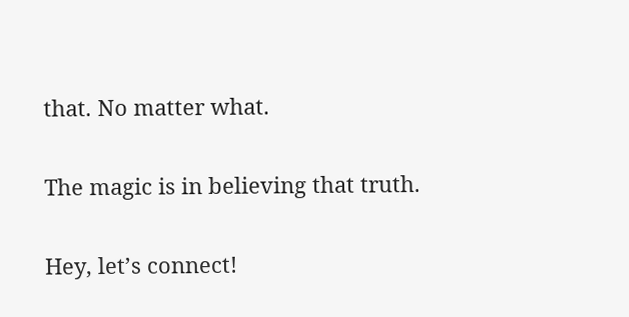that. No matter what.

The magic is in believing that truth.

Hey, let’s connect!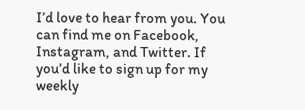I’d love to hear from you. You can find me on Facebook, Instagram, and Twitter. If you’d like to sign up for my weekly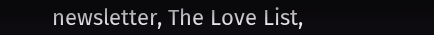newsletter, The Love List,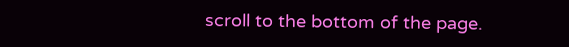scroll to the bottom of the page.